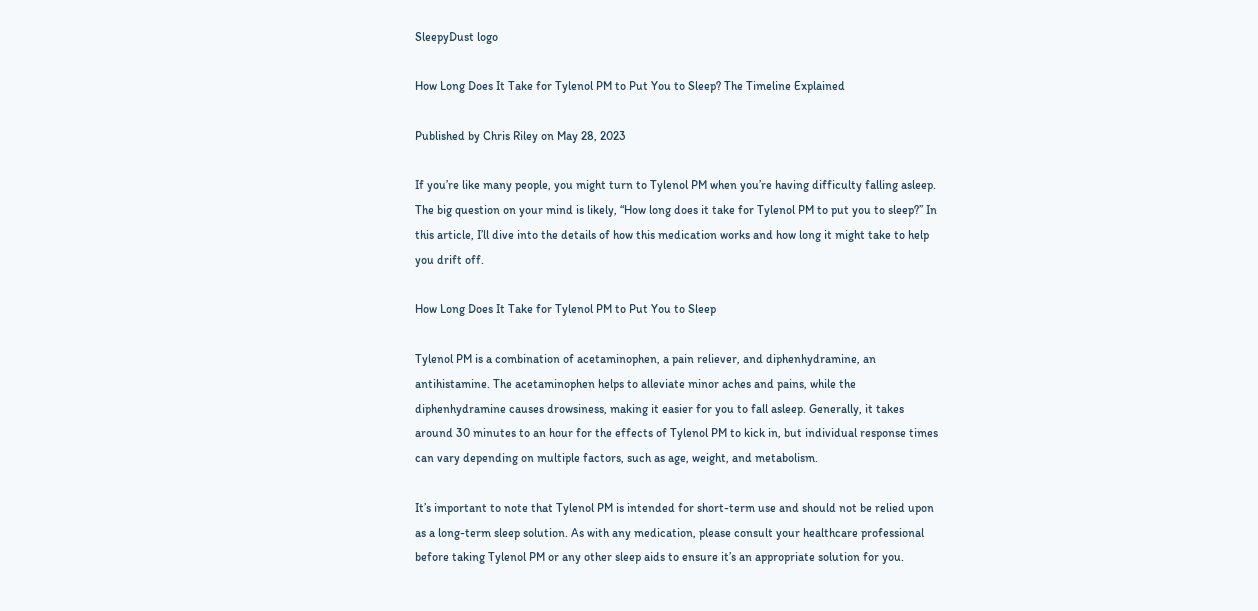SleepyDust logo

How Long Does It Take for Tylenol PM to Put You to Sleep? The Timeline Explained

Published by Chris Riley on May 28, 2023

If you’re like many people, you might turn to Tylenol PM when you’re having difficulty falling asleep. The big question on your mind is likely, “How long does it take for Tylenol PM to put you to sleep?” In this article, I’ll dive into the details of how this medication works and how long it might take to help you drift off.

How Long Does It Take for Tylenol PM to Put You to Sleep

Tylenol PM is a combination of acetaminophen, a pain reliever, and diphenhydramine, an antihistamine. The acetaminophen helps to alleviate minor aches and pains, while the diphenhydramine causes drowsiness, making it easier for you to fall asleep. Generally, it takes around 30 minutes to an hour for the effects of Tylenol PM to kick in, but individual response times can vary depending on multiple factors, such as age, weight, and metabolism.

It’s important to note that Tylenol PM is intended for short-term use and should not be relied upon as a long-term sleep solution. As with any medication, please consult your healthcare professional before taking Tylenol PM or any other sleep aids to ensure it’s an appropriate solution for you.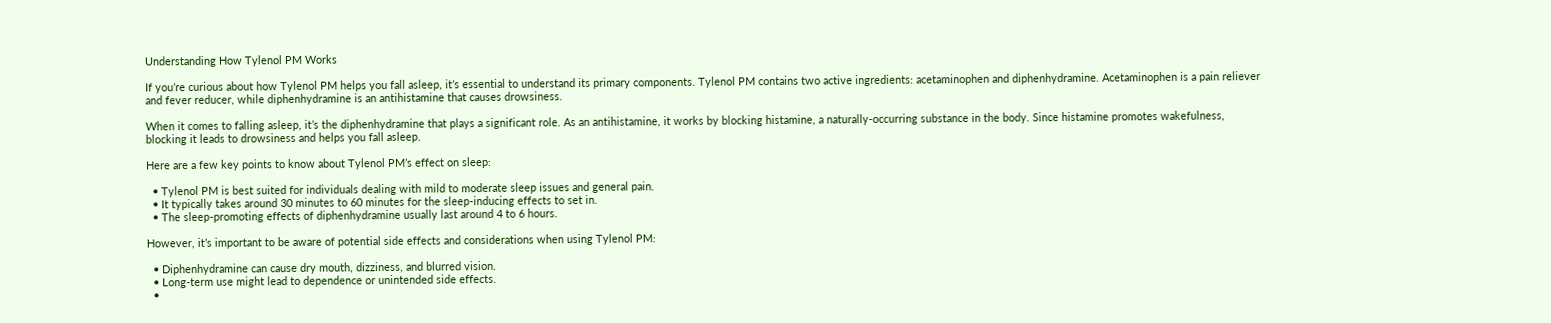Understanding How Tylenol PM Works

If you’re curious about how Tylenol PM helps you fall asleep, it’s essential to understand its primary components. Tylenol PM contains two active ingredients: acetaminophen and diphenhydramine. Acetaminophen is a pain reliever and fever reducer, while diphenhydramine is an antihistamine that causes drowsiness.

When it comes to falling asleep, it’s the diphenhydramine that plays a significant role. As an antihistamine, it works by blocking histamine, a naturally-occurring substance in the body. Since histamine promotes wakefulness, blocking it leads to drowsiness and helps you fall asleep.

Here are a few key points to know about Tylenol PM’s effect on sleep:

  • Tylenol PM is best suited for individuals dealing with mild to moderate sleep issues and general pain.
  • It typically takes around 30 minutes to 60 minutes for the sleep-inducing effects to set in.
  • The sleep-promoting effects of diphenhydramine usually last around 4 to 6 hours.

However, it’s important to be aware of potential side effects and considerations when using Tylenol PM:

  • Diphenhydramine can cause dry mouth, dizziness, and blurred vision.
  • Long-term use might lead to dependence or unintended side effects.
  •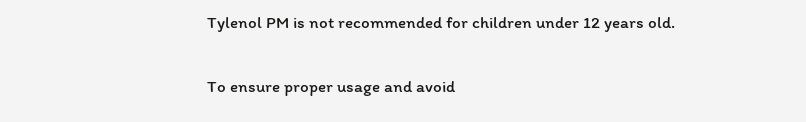Tylenol PM is not recommended for children under 12 years old.

To ensure proper usage and avoid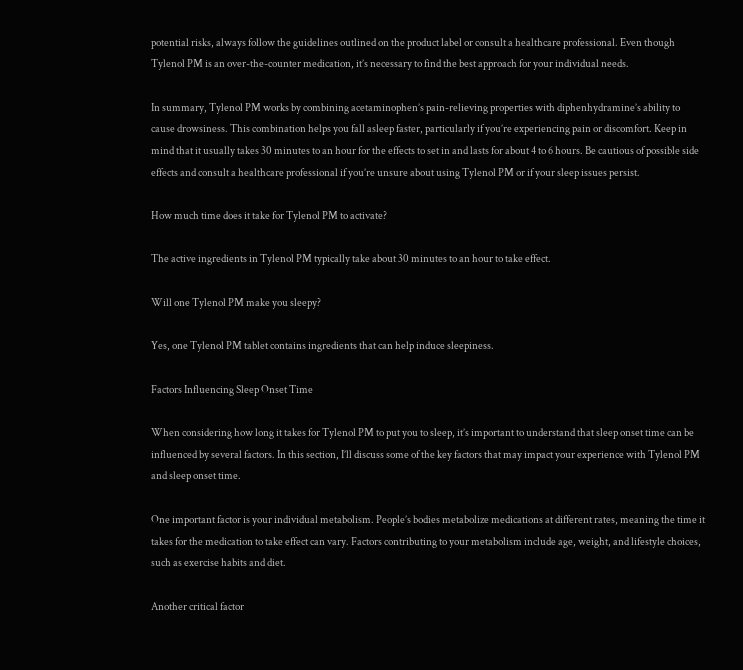potential risks, always follow the guidelines outlined on the product label or consult a healthcare professional. Even though Tylenol PM is an over-the-counter medication, it’s necessary to find the best approach for your individual needs.

In summary, Tylenol PM works by combining acetaminophen’s pain-relieving properties with diphenhydramine’s ability to cause drowsiness. This combination helps you fall asleep faster, particularly if you’re experiencing pain or discomfort. Keep in mind that it usually takes 30 minutes to an hour for the effects to set in and lasts for about 4 to 6 hours. Be cautious of possible side effects and consult a healthcare professional if you’re unsure about using Tylenol PM or if your sleep issues persist.

How much time does it take for Tylenol PM to activate?

The active ingredients in Tylenol PM typically take about 30 minutes to an hour to take effect.

Will one Tylenol PM make you sleepy?

Yes, one Tylenol PM tablet contains ingredients that can help induce sleepiness.

Factors Influencing Sleep Onset Time

When considering how long it takes for Tylenol PM to put you to sleep, it’s important to understand that sleep onset time can be influenced by several factors. In this section, I’ll discuss some of the key factors that may impact your experience with Tylenol PM and sleep onset time.

One important factor is your individual metabolism. People’s bodies metabolize medications at different rates, meaning the time it takes for the medication to take effect can vary. Factors contributing to your metabolism include age, weight, and lifestyle choices, such as exercise habits and diet.

Another critical factor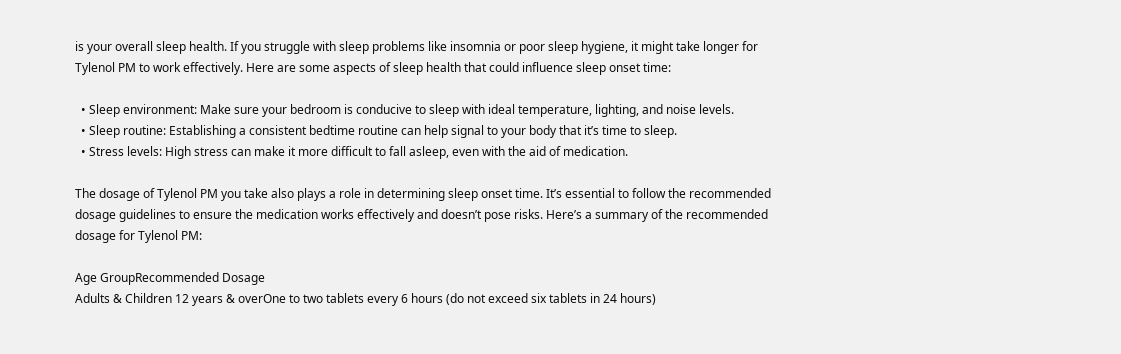is your overall sleep health. If you struggle with sleep problems like insomnia or poor sleep hygiene, it might take longer for Tylenol PM to work effectively. Here are some aspects of sleep health that could influence sleep onset time:

  • Sleep environment: Make sure your bedroom is conducive to sleep with ideal temperature, lighting, and noise levels.
  • Sleep routine: Establishing a consistent bedtime routine can help signal to your body that it’s time to sleep.
  • Stress levels: High stress can make it more difficult to fall asleep, even with the aid of medication.

The dosage of Tylenol PM you take also plays a role in determining sleep onset time. It’s essential to follow the recommended dosage guidelines to ensure the medication works effectively and doesn’t pose risks. Here’s a summary of the recommended dosage for Tylenol PM:

Age GroupRecommended Dosage
Adults & Children 12 years & overOne to two tablets every 6 hours (do not exceed six tablets in 24 hours)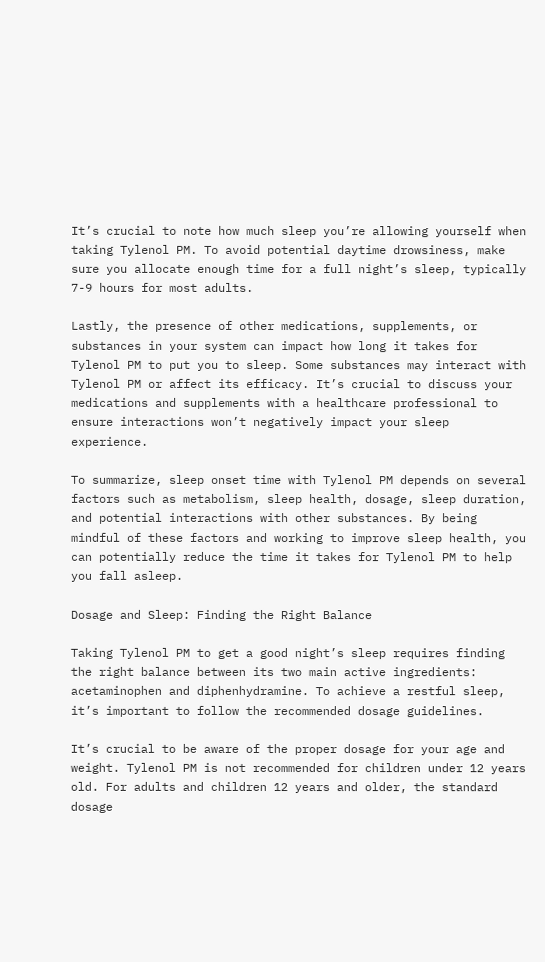It’s crucial to note how much sleep you’re allowing yourself when taking Tylenol PM. To avoid potential daytime drowsiness, make sure you allocate enough time for a full night’s sleep, typically 7-9 hours for most adults.

Lastly, the presence of other medications, supplements, or substances in your system can impact how long it takes for Tylenol PM to put you to sleep. Some substances may interact with Tylenol PM or affect its efficacy. It’s crucial to discuss your medications and supplements with a healthcare professional to ensure interactions won’t negatively impact your sleep experience.

To summarize, sleep onset time with Tylenol PM depends on several factors such as metabolism, sleep health, dosage, sleep duration, and potential interactions with other substances. By being mindful of these factors and working to improve sleep health, you can potentially reduce the time it takes for Tylenol PM to help you fall asleep.

Dosage and Sleep: Finding the Right Balance

Taking Tylenol PM to get a good night’s sleep requires finding the right balance between its two main active ingredients: acetaminophen and diphenhydramine. To achieve a restful sleep, it’s important to follow the recommended dosage guidelines.

It’s crucial to be aware of the proper dosage for your age and weight. Tylenol PM is not recommended for children under 12 years old. For adults and children 12 years and older, the standard dosage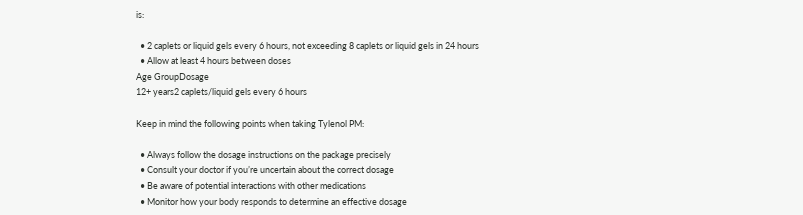is:

  • 2 caplets or liquid gels every 6 hours, not exceeding 8 caplets or liquid gels in 24 hours
  • Allow at least 4 hours between doses
Age GroupDosage
12+ years2 caplets/liquid gels every 6 hours

Keep in mind the following points when taking Tylenol PM:

  • Always follow the dosage instructions on the package precisely
  • Consult your doctor if you’re uncertain about the correct dosage
  • Be aware of potential interactions with other medications
  • Monitor how your body responds to determine an effective dosage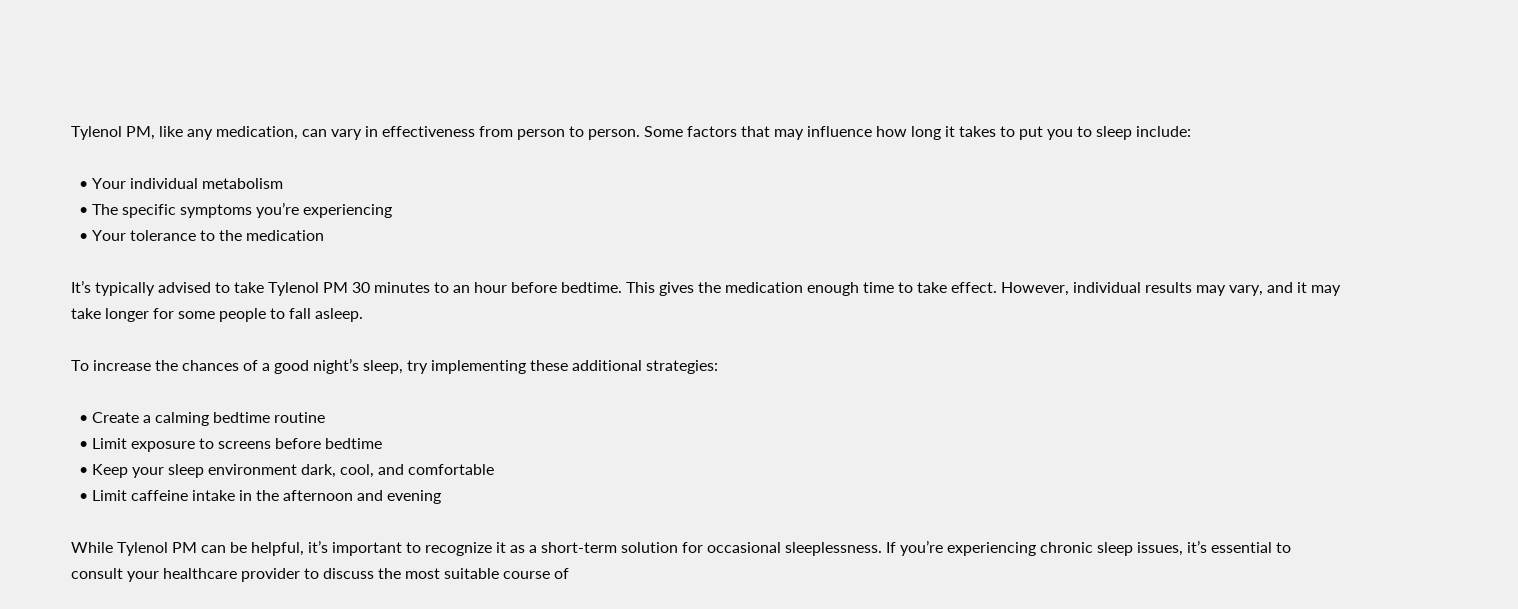Tylenol PM, like any medication, can vary in effectiveness from person to person. Some factors that may influence how long it takes to put you to sleep include:

  • Your individual metabolism
  • The specific symptoms you’re experiencing
  • Your tolerance to the medication

It’s typically advised to take Tylenol PM 30 minutes to an hour before bedtime. This gives the medication enough time to take effect. However, individual results may vary, and it may take longer for some people to fall asleep.

To increase the chances of a good night’s sleep, try implementing these additional strategies:

  • Create a calming bedtime routine
  • Limit exposure to screens before bedtime
  • Keep your sleep environment dark, cool, and comfortable
  • Limit caffeine intake in the afternoon and evening

While Tylenol PM can be helpful, it’s important to recognize it as a short-term solution for occasional sleeplessness. If you’re experiencing chronic sleep issues, it’s essential to consult your healthcare provider to discuss the most suitable course of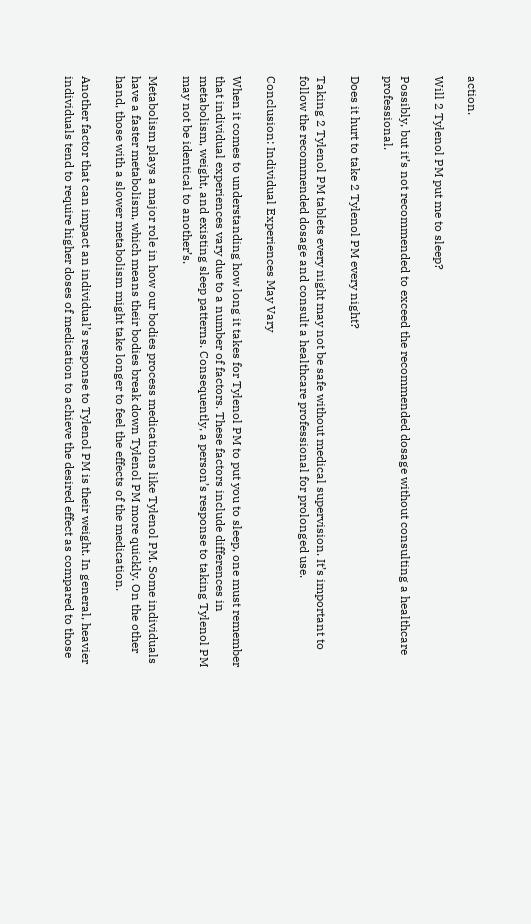action.

Will 2 Tylenol PM put me to sleep?

Possibly, but it’s not recommended to exceed the recommended dosage without consulting a healthcare professional.

Does it hurt to take 2 Tylenol PM every night?

Taking 2 Tylenol PM tablets every night may not be safe without medical supervision. It’s important to follow the recommended dosage and consult a healthcare professional for prolonged use.

Conclusion: Individual Experiences May Vary

When it comes to understanding how long it takes for Tylenol PM to put you to sleep, one must remember that individual experiences vary due to a number of factors. These factors include differences in metabolism, weight, and existing sleep patterns. Consequently, a person’s response to taking Tylenol PM may not be identical to another’s.

Metabolism plays a major role in how our bodies process medications like Tylenol PM. Some individuals have a faster metabolism, which means their bodies break down Tylenol PM more quickly. On the other hand, those with a slower metabolism might take longer to feel the effects of the medication.

Another factor that can impact an individual’s response to Tylenol PM is their weight. In general, heavier individuals tend to require higher doses of medication to achieve the desired effect as compared to those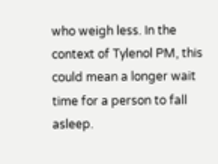who weigh less. In the context of Tylenol PM, this could mean a longer wait time for a person to fall asleep.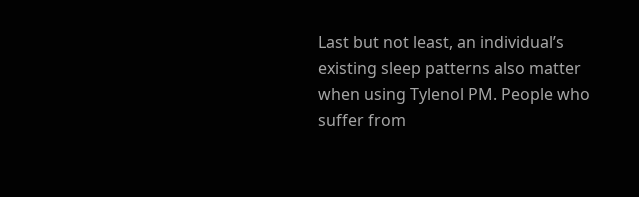Last but not least, an individual’s existing sleep patterns also matter when using Tylenol PM. People who suffer from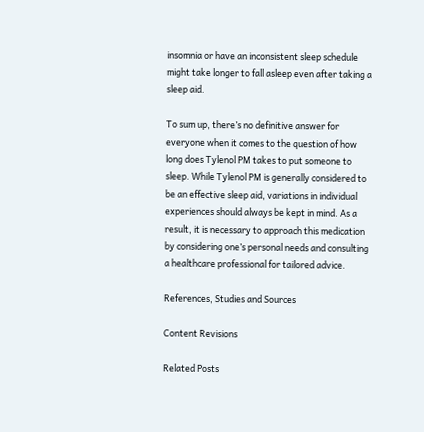insomnia or have an inconsistent sleep schedule might take longer to fall asleep even after taking a sleep aid.

To sum up, there’s no definitive answer for everyone when it comes to the question of how long does Tylenol PM takes to put someone to sleep. While Tylenol PM is generally considered to be an effective sleep aid, variations in individual experiences should always be kept in mind. As a result, it is necessary to approach this medication by considering one’s personal needs and consulting a healthcare professional for tailored advice.

References, Studies and Sources

Content Revisions

Related Posts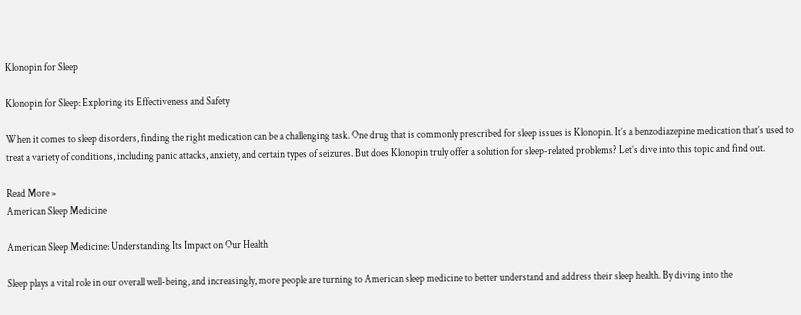Klonopin for Sleep

Klonopin for Sleep: Exploring its Effectiveness and Safety

When it comes to sleep disorders, finding the right medication can be a challenging task. One drug that is commonly prescribed for sleep issues is Klonopin. It’s a benzodiazepine medication that’s used to treat a variety of conditions, including panic attacks, anxiety, and certain types of seizures. But does Klonopin truly offer a solution for sleep-related problems? Let’s dive into this topic and find out.

Read More »
American Sleep Medicine

American Sleep Medicine: Understanding Its Impact on Our Health

Sleep plays a vital role in our overall well-being, and increasingly, more people are turning to American sleep medicine to better understand and address their sleep health. By diving into the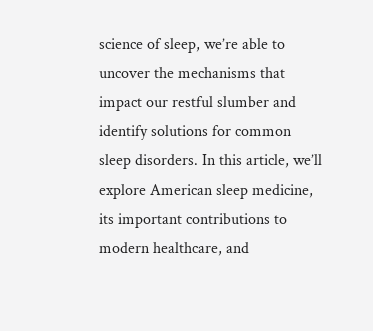science of sleep, we’re able to uncover the mechanisms that impact our restful slumber and identify solutions for common sleep disorders. In this article, we’ll explore American sleep medicine, its important contributions to modern healthcare, and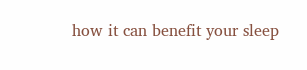how it can benefit your sleep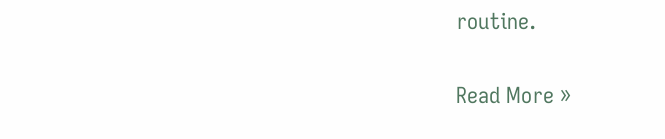routine.

Read More »